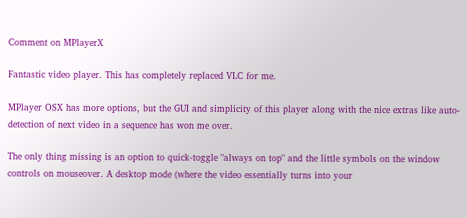Comment on MPlayerX

Fantastic video player. This has completely replaced VLC for me.

MPlayer OSX has more options, but the GUI and simplicity of this player along with the nice extras like auto-detection of next video in a sequence has won me over.

The only thing missing is an option to quick-toggle "always on top" and the little symbols on the window controls on mouseover. A desktop mode (where the video essentially turns into your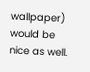wallpaper) would be nice as well.